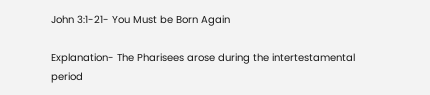John 3:1-21- You Must be Born Again

Explanation- The Pharisees arose during the intertestamental period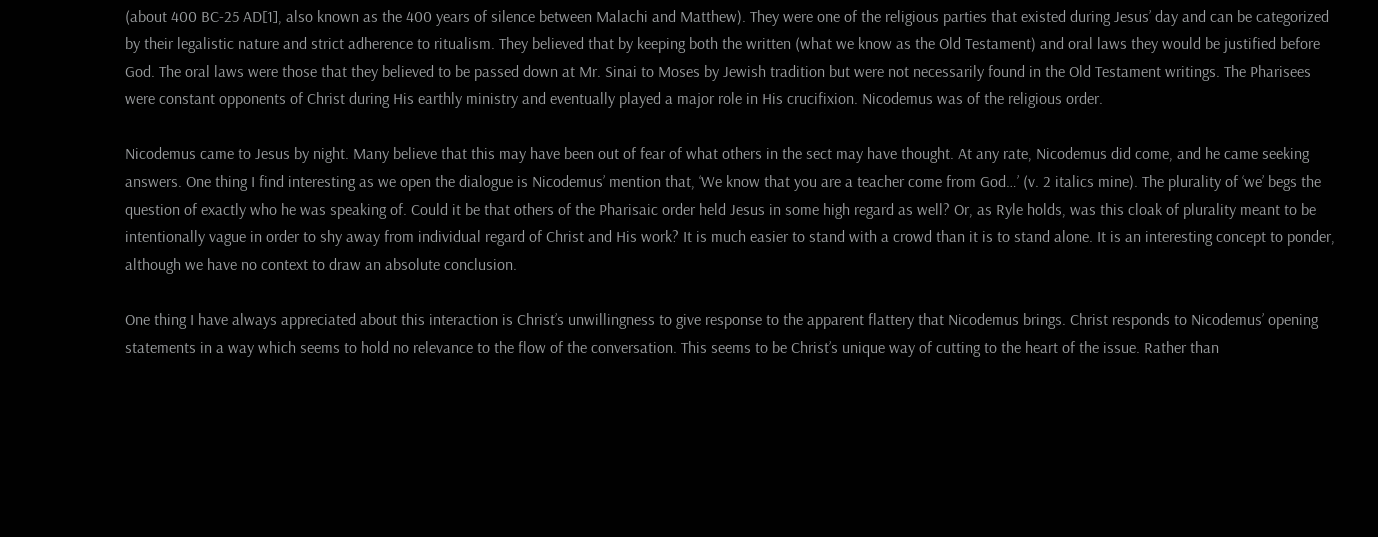(about 400 BC-25 AD[1], also known as the 400 years of silence between Malachi and Matthew). They were one of the religious parties that existed during Jesus’ day and can be categorized by their legalistic nature and strict adherence to ritualism. They believed that by keeping both the written (what we know as the Old Testament) and oral laws they would be justified before God. The oral laws were those that they believed to be passed down at Mr. Sinai to Moses by Jewish tradition but were not necessarily found in the Old Testament writings. The Pharisees were constant opponents of Christ during His earthly ministry and eventually played a major role in His crucifixion. Nicodemus was of the religious order.

Nicodemus came to Jesus by night. Many believe that this may have been out of fear of what others in the sect may have thought. At any rate, Nicodemus did come, and he came seeking answers. One thing I find interesting as we open the dialogue is Nicodemus’ mention that, ‘We know that you are a teacher come from God…’ (v. 2 italics mine). The plurality of ‘we’ begs the question of exactly who he was speaking of. Could it be that others of the Pharisaic order held Jesus in some high regard as well? Or, as Ryle holds, was this cloak of plurality meant to be intentionally vague in order to shy away from individual regard of Christ and His work? It is much easier to stand with a crowd than it is to stand alone. It is an interesting concept to ponder, although we have no context to draw an absolute conclusion.

One thing I have always appreciated about this interaction is Christ’s unwillingness to give response to the apparent flattery that Nicodemus brings. Christ responds to Nicodemus’ opening statements in a way which seems to hold no relevance to the flow of the conversation. This seems to be Christ’s unique way of cutting to the heart of the issue. Rather than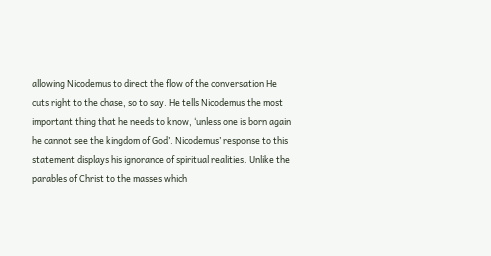allowing Nicodemus to direct the flow of the conversation He cuts right to the chase, so to say. He tells Nicodemus the most important thing that he needs to know, ‘unless one is born again he cannot see the kingdom of God’. Nicodemus’ response to this statement displays his ignorance of spiritual realities. Unlike the parables of Christ to the masses which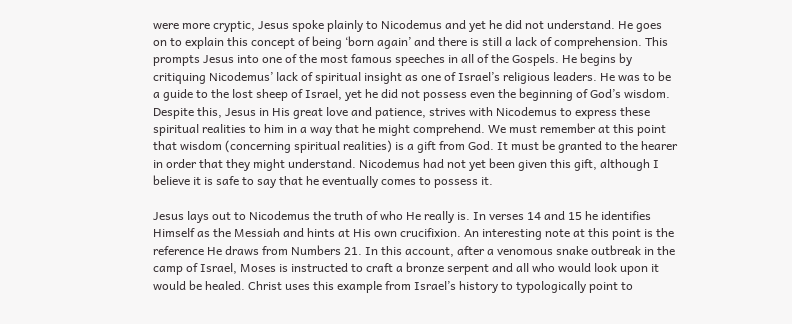were more cryptic, Jesus spoke plainly to Nicodemus and yet he did not understand. He goes on to explain this concept of being ‘born again’ and there is still a lack of comprehension. This prompts Jesus into one of the most famous speeches in all of the Gospels. He begins by critiquing Nicodemus’ lack of spiritual insight as one of Israel’s religious leaders. He was to be a guide to the lost sheep of Israel, yet he did not possess even the beginning of God’s wisdom. Despite this, Jesus in His great love and patience, strives with Nicodemus to express these spiritual realities to him in a way that he might comprehend. We must remember at this point that wisdom (concerning spiritual realities) is a gift from God. It must be granted to the hearer in order that they might understand. Nicodemus had not yet been given this gift, although I believe it is safe to say that he eventually comes to possess it.

Jesus lays out to Nicodemus the truth of who He really is. In verses 14 and 15 he identifies Himself as the Messiah and hints at His own crucifixion. An interesting note at this point is the reference He draws from Numbers 21. In this account, after a venomous snake outbreak in the camp of Israel, Moses is instructed to craft a bronze serpent and all who would look upon it would be healed. Christ uses this example from Israel’s history to typologically point to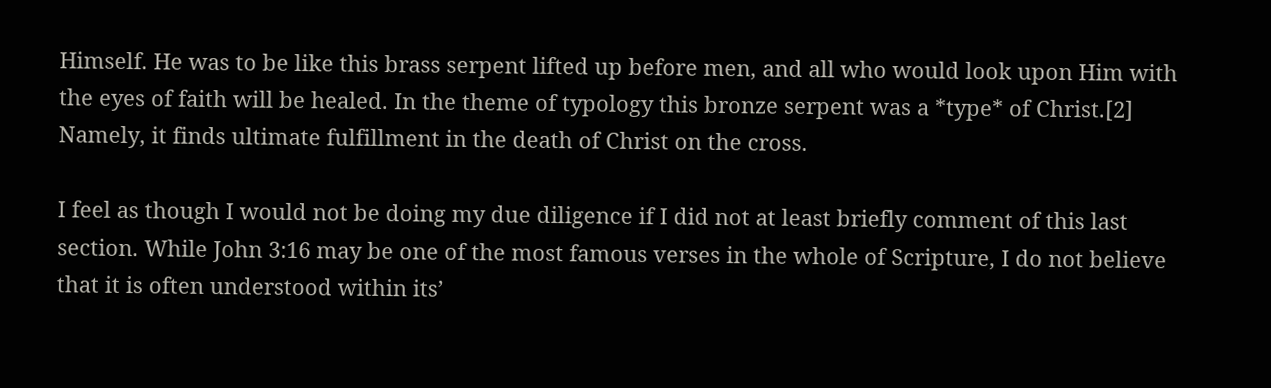Himself. He was to be like this brass serpent lifted up before men, and all who would look upon Him with the eyes of faith will be healed. In the theme of typology this bronze serpent was a *type* of Christ.[2] Namely, it finds ultimate fulfillment in the death of Christ on the cross.

I feel as though I would not be doing my due diligence if I did not at least briefly comment of this last section. While John 3:16 may be one of the most famous verses in the whole of Scripture, I do not believe that it is often understood within its’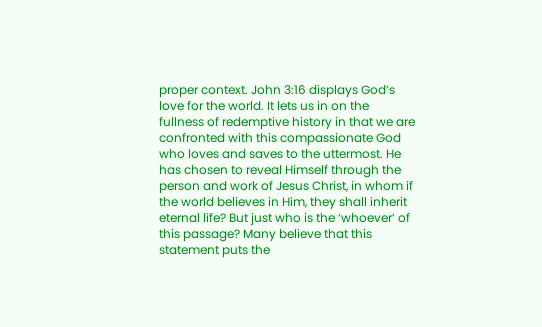proper context. John 3:16 displays God’s love for the world. It lets us in on the fullness of redemptive history in that we are confronted with this compassionate God who loves and saves to the uttermost. He has chosen to reveal Himself through the person and work of Jesus Christ, in whom if the world believes in Him, they shall inherit eternal life? But just who is the ‘whoever’ of this passage? Many believe that this statement puts the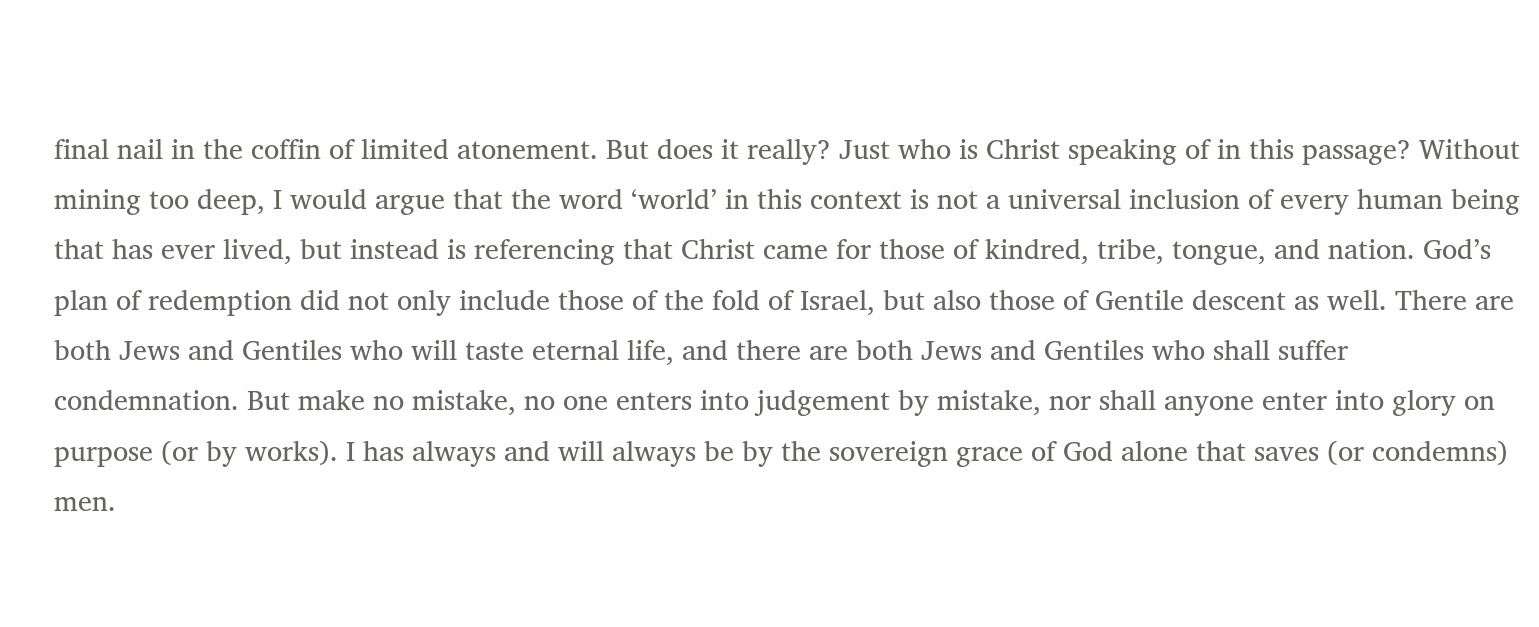final nail in the coffin of limited atonement. But does it really? Just who is Christ speaking of in this passage? Without mining too deep, I would argue that the word ‘world’ in this context is not a universal inclusion of every human being that has ever lived, but instead is referencing that Christ came for those of kindred, tribe, tongue, and nation. God’s plan of redemption did not only include those of the fold of Israel, but also those of Gentile descent as well. There are both Jews and Gentiles who will taste eternal life, and there are both Jews and Gentiles who shall suffer condemnation. But make no mistake, no one enters into judgement by mistake, nor shall anyone enter into glory on purpose (or by works). I has always and will always be by the sovereign grace of God alone that saves (or condemns) men.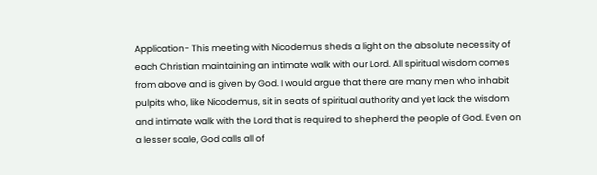Application- This meeting with Nicodemus sheds a light on the absolute necessity of each Christian maintaining an intimate walk with our Lord. All spiritual wisdom comes from above and is given by God. I would argue that there are many men who inhabit pulpits who, like Nicodemus, sit in seats of spiritual authority and yet lack the wisdom and intimate walk with the Lord that is required to shepherd the people of God. Even on a lesser scale, God calls all of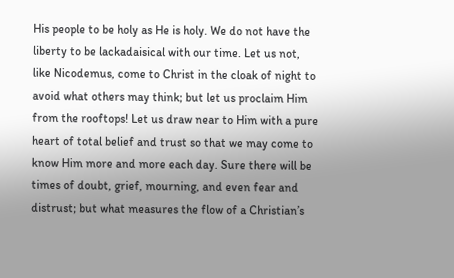His people to be holy as He is holy. We do not have the liberty to be lackadaisical with our time. Let us not, like Nicodemus, come to Christ in the cloak of night to avoid what others may think; but let us proclaim Him from the rooftops! Let us draw near to Him with a pure heart of total belief and trust so that we may come to know Him more and more each day. Sure there will be times of doubt, grief, mourning, and even fear and distrust; but what measures the flow of a Christian’s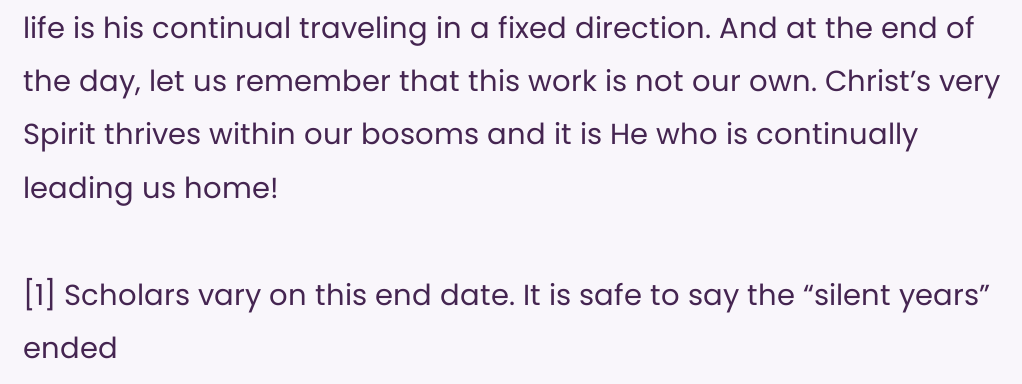life is his continual traveling in a fixed direction. And at the end of the day, let us remember that this work is not our own. Christ’s very Spirit thrives within our bosoms and it is He who is continually leading us home!

[1] Scholars vary on this end date. It is safe to say the “silent years” ended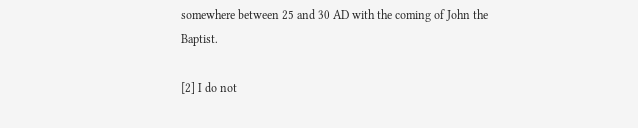somewhere between 25 and 30 AD with the coming of John the Baptist.

[2] I do not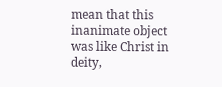mean that this inanimate object was like Christ in deity,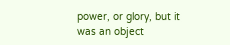power, or glory, but it was an object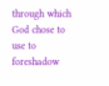through which God chose to use to foreshadow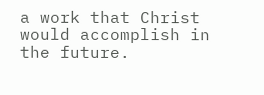a work that Christ would accomplish in the future.